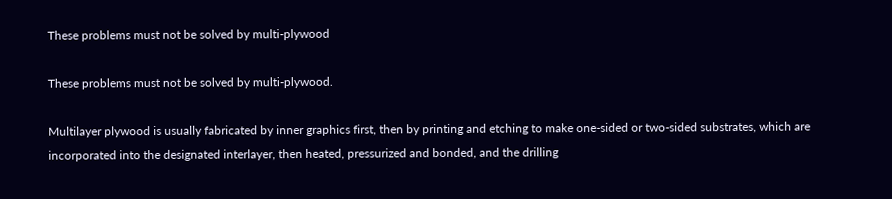These problems must not be solved by multi-plywood

These problems must not be solved by multi-plywood.

Multilayer plywood is usually fabricated by inner graphics first, then by printing and etching to make one-sided or two-sided substrates, which are incorporated into the designated interlayer, then heated, pressurized and bonded, and the drilling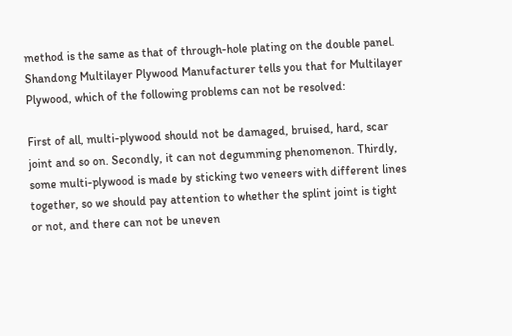method is the same as that of through-hole plating on the double panel. Shandong Multilayer Plywood Manufacturer tells you that for Multilayer Plywood, which of the following problems can not be resolved:

First of all, multi-plywood should not be damaged, bruised, hard, scar joint and so on. Secondly, it can not degumming phenomenon. Thirdly, some multi-plywood is made by sticking two veneers with different lines together, so we should pay attention to whether the splint joint is tight or not, and there can not be uneven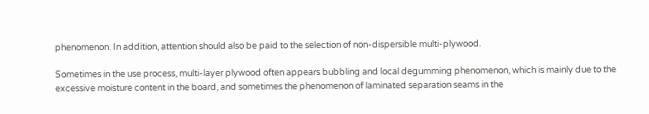phenomenon. In addition, attention should also be paid to the selection of non-dispersible multi-plywood.

Sometimes in the use process, multi-layer plywood often appears bubbling and local degumming phenomenon, which is mainly due to the excessive moisture content in the board, and sometimes the phenomenon of laminated separation seams in the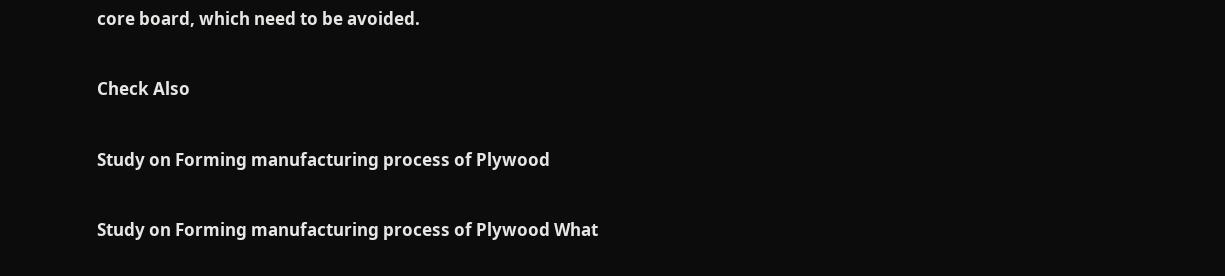core board, which need to be avoided.

Check Also

Study on Forming manufacturing process of Plywood

Study on Forming manufacturing process of Plywood What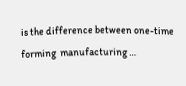is the difference between one-time forming  manufacturing …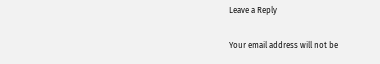Leave a Reply

Your email address will not be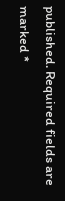published. Required fields are marked *